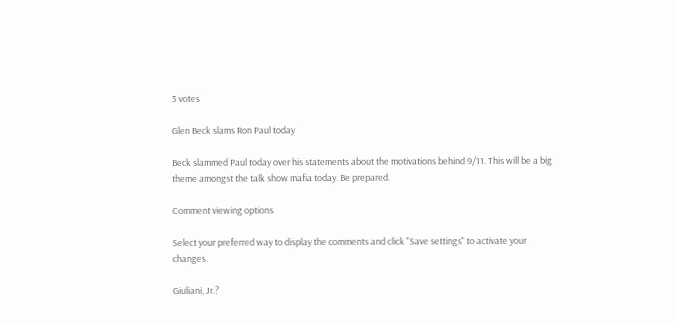3 votes

Glen Beck slams Ron Paul today

Beck slammed Paul today over his statements about the motivations behind 9/11. This will be a big theme amongst the talk show mafia today. Be prepared.

Comment viewing options

Select your preferred way to display the comments and click "Save settings" to activate your changes.

Giuliani, Jr.?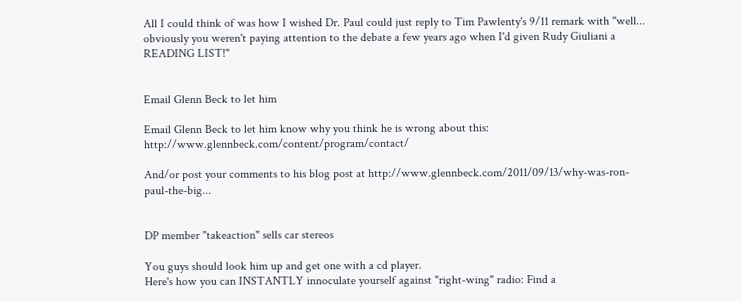All I could think of was how I wished Dr. Paul could just reply to Tim Pawlenty's 9/11 remark with "well... obviously you weren't paying attention to the debate a few years ago when I'd given Rudy Giuliani a READING LIST!"


Email Glenn Beck to let him

Email Glenn Beck to let him know why you think he is wrong about this: http://www.glennbeck.com/content/program/contact/

And/or post your comments to his blog post at http://www.glennbeck.com/2011/09/13/why-was-ron-paul-the-big...


DP member "takeaction" sells car stereos

You guys should look him up and get one with a cd player.
Here's how you can INSTANTLY innoculate yourself against "right-wing" radio: Find a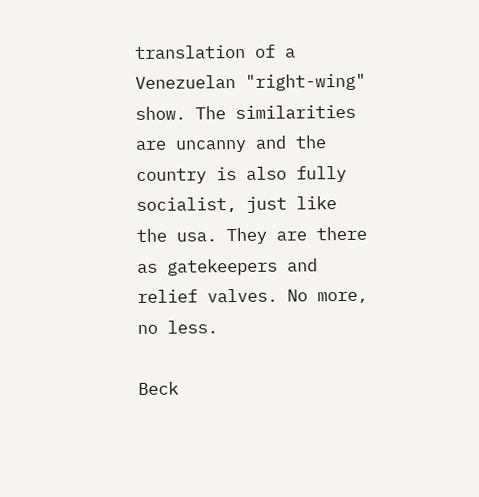translation of a Venezuelan "right-wing" show. The similarities are uncanny and the country is also fully socialist, just like the usa. They are there as gatekeepers and relief valves. No more, no less.

Beck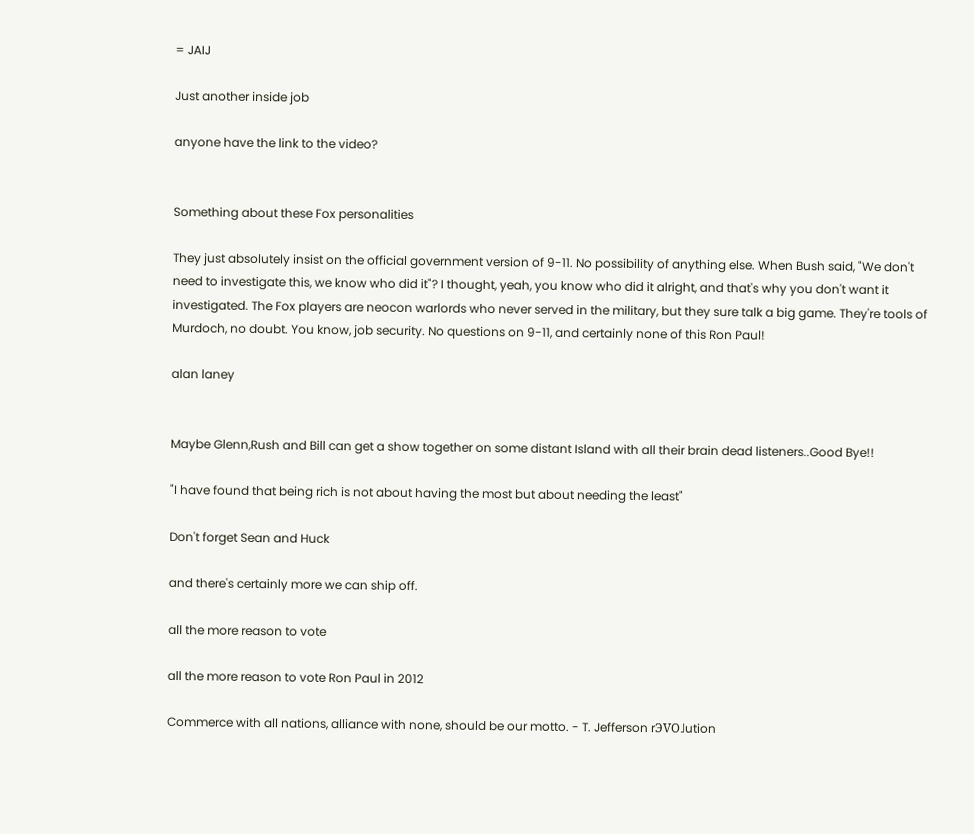= JAIJ

Just another inside job

anyone have the link to the video?


Something about these Fox personalities

They just absolutely insist on the official government version of 9-11. No possibility of anything else. When Bush said, "We don't need to investigate this, we know who did it"? I thought, yeah, you know who did it alright, and that's why you don't want it investigated. The Fox players are neocon warlords who never served in the military, but they sure talk a big game. They're tools of Murdoch, no doubt. You know, job security. No questions on 9-11, and certainly none of this Ron Paul!

alan laney


Maybe Glenn,Rush and Bill can get a show together on some distant Island with all their brain dead listeners..Good Bye!!

"I have found that being rich is not about having the most but about needing the least"

Don't forget Sean and Huck

and there's certainly more we can ship off.

all the more reason to vote

all the more reason to vote Ron Paul in 2012

Commerce with all nations, alliance with none, should be our motto. - T. Jefferson rЭVO˩ution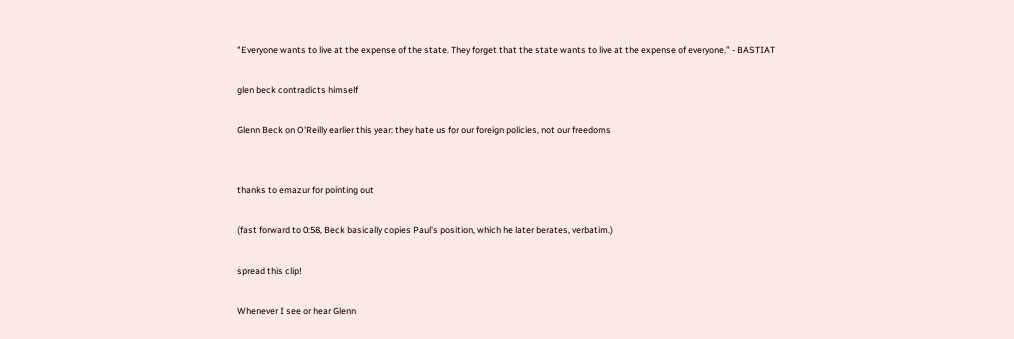"Everyone wants to live at the expense of the state. They forget that the state wants to live at the expense of everyone.” - BASTIAT

glen beck contradicts himself

Glenn Beck on O'Reilly earlier this year: they hate us for our foreign policies, not our freedoms


thanks to emazur for pointing out

(fast forward to 0:58, Beck basically copies Paul's position, which he later berates, verbatim.)

spread this clip!

Whenever I see or hear Glenn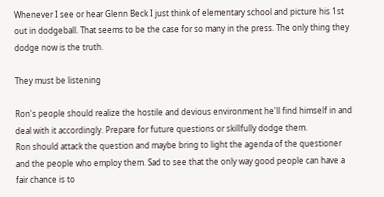Whenever I see or hear Glenn Beck I just think of elementary school and picture his 1st out in dodgeball. That seems to be the case for so many in the press. The only thing they dodge now is the truth.

They must be listening

Ron's people should realize the hostile and devious environment he'll find himself in and deal with it accordingly. Prepare for future questions or skillfully dodge them.
Ron should attack the question and maybe bring to light the agenda of the questioner and the people who employ them. Sad to see that the only way good people can have a fair chance is to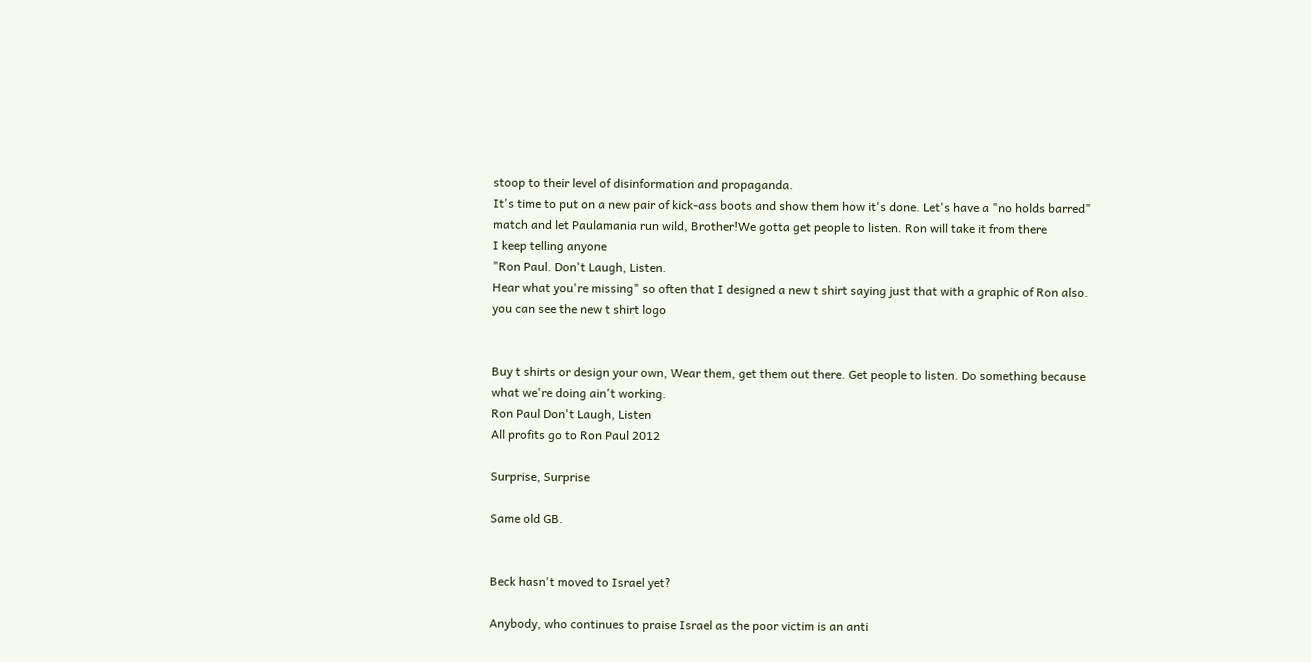stoop to their level of disinformation and propaganda.
It's time to put on a new pair of kick-ass boots and show them how it's done. Let's have a "no holds barred" match and let Paulamania run wild, Brother!We gotta get people to listen. Ron will take it from there
I keep telling anyone
"Ron Paul. Don't Laugh, Listen.
Hear what you're missing" so often that I designed a new t shirt saying just that with a graphic of Ron also.
you can see the new t shirt logo


Buy t shirts or design your own, Wear them, get them out there. Get people to listen. Do something because what we're doing ain't working.
Ron Paul Don't Laugh, Listen
All profits go to Ron Paul 2012

Surprise, Surprise

Same old GB.


Beck hasn't moved to Israel yet?

Anybody, who continues to praise Israel as the poor victim is an anti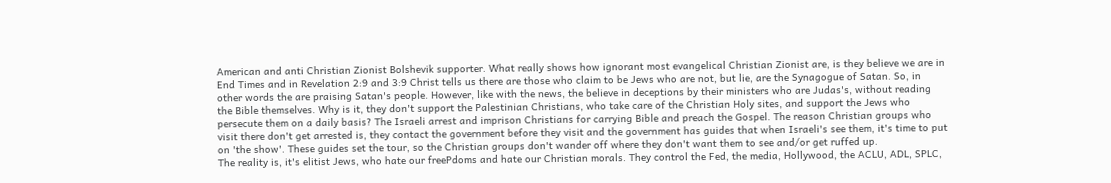American and anti Christian Zionist Bolshevik supporter. What really shows how ignorant most evangelical Christian Zionist are, is they believe we are in End Times and in Revelation 2:9 and 3:9 Christ tells us there are those who claim to be Jews who are not, but lie, are the Synagogue of Satan. So, in other words the are praising Satan's people. However, like with the news, the believe in deceptions by their ministers who are Judas's, without reading the Bible themselves. Why is it, they don't support the Palestinian Christians, who take care of the Christian Holy sites, and support the Jews who persecute them on a daily basis? The Israeli arrest and imprison Christians for carrying Bible and preach the Gospel. The reason Christian groups who visit there don't get arrested is, they contact the government before they visit and the government has guides that when Israeli's see them, it's time to put on 'the show'. These guides set the tour, so the Christian groups don't wander off where they don't want them to see and/or get ruffed up.
The reality is, it's elitist Jews, who hate our freePdoms and hate our Christian morals. They control the Fed, the media, Hollywood, the ACLU, ADL, SPLC,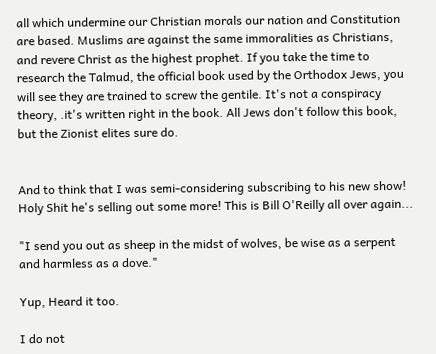all which undermine our Christian morals our nation and Constitution are based. Muslims are against the same immoralities as Christians, and revere Christ as the highest prophet. If you take the time to research the Talmud, the official book used by the Orthodox Jews, you will see they are trained to screw the gentile. It's not a conspiracy theory, .it's written right in the book. All Jews don't follow this book, but the Zionist elites sure do.


And to think that I was semi-considering subscribing to his new show! Holy Shit he's selling out some more! This is Bill O'Reilly all over again...

"I send you out as sheep in the midst of wolves, be wise as a serpent and harmless as a dove."

Yup, Heard it too.

I do not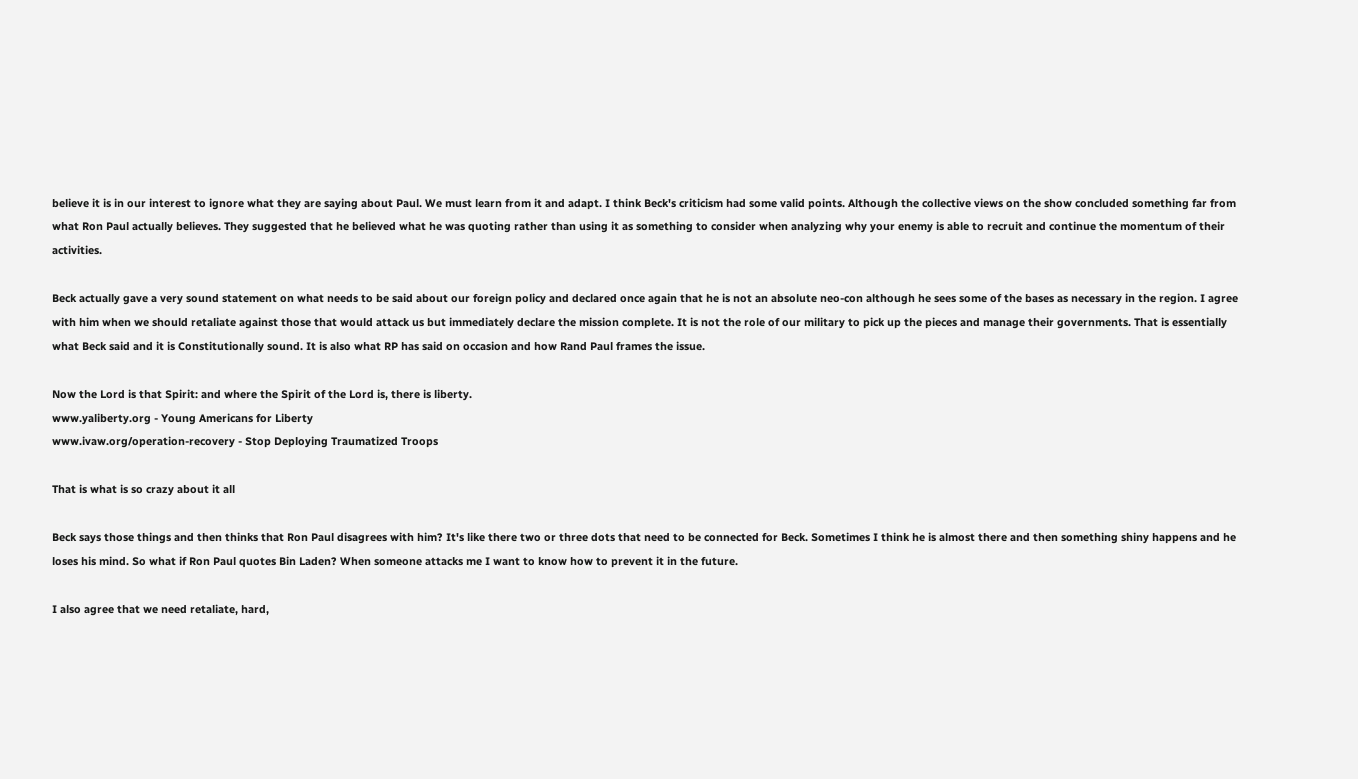believe it is in our interest to ignore what they are saying about Paul. We must learn from it and adapt. I think Beck's criticism had some valid points. Although the collective views on the show concluded something far from what Ron Paul actually believes. They suggested that he believed what he was quoting rather than using it as something to consider when analyzing why your enemy is able to recruit and continue the momentum of their activities.

Beck actually gave a very sound statement on what needs to be said about our foreign policy and declared once again that he is not an absolute neo-con although he sees some of the bases as necessary in the region. I agree with him when we should retaliate against those that would attack us but immediately declare the mission complete. It is not the role of our military to pick up the pieces and manage their governments. That is essentially what Beck said and it is Constitutionally sound. It is also what RP has said on occasion and how Rand Paul frames the issue.

Now the Lord is that Spirit: and where the Spirit of the Lord is, there is liberty.
www.yaliberty.org - Young Americans for Liberty
www.ivaw.org/operation-recovery - Stop Deploying Traumatized Troops

That is what is so crazy about it all

Beck says those things and then thinks that Ron Paul disagrees with him? It's like there two or three dots that need to be connected for Beck. Sometimes I think he is almost there and then something shiny happens and he loses his mind. So what if Ron Paul quotes Bin Laden? When someone attacks me I want to know how to prevent it in the future.

I also agree that we need retaliate, hard,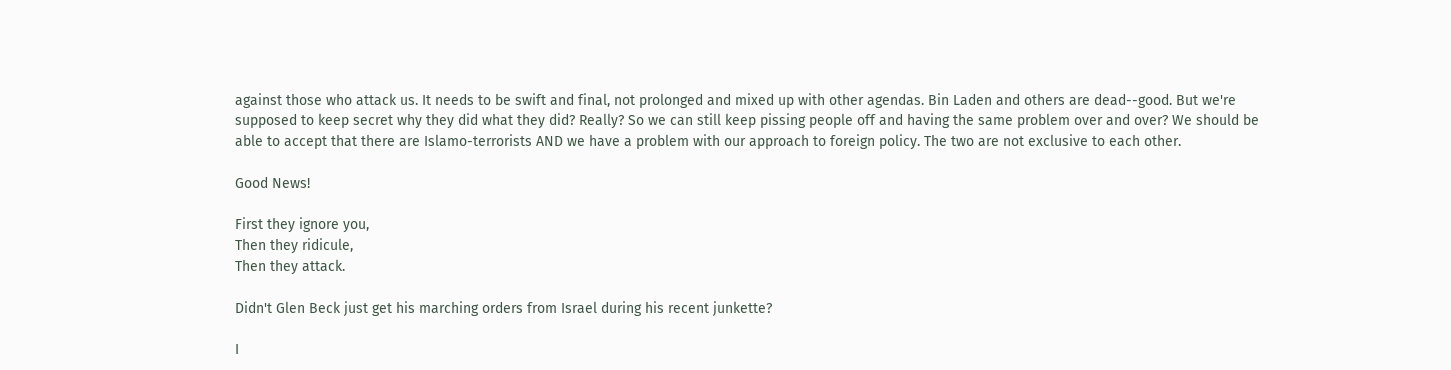against those who attack us. It needs to be swift and final, not prolonged and mixed up with other agendas. Bin Laden and others are dead--good. But we're supposed to keep secret why they did what they did? Really? So we can still keep pissing people off and having the same problem over and over? We should be able to accept that there are Islamo-terrorists AND we have a problem with our approach to foreign policy. The two are not exclusive to each other.

Good News!

First they ignore you,
Then they ridicule,
Then they attack.

Didn't Glen Beck just get his marching orders from Israel during his recent junkette?

I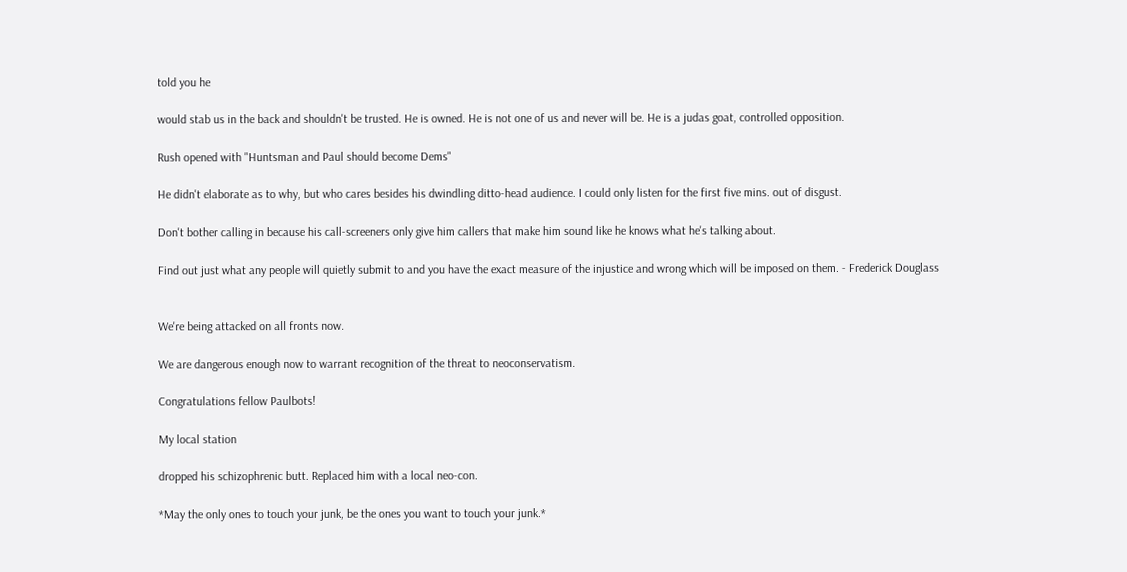told you he

would stab us in the back and shouldn't be trusted. He is owned. He is not one of us and never will be. He is a judas goat, controlled opposition.

Rush opened with "Huntsman and Paul should become Dems"

He didn't elaborate as to why, but who cares besides his dwindling ditto-head audience. I could only listen for the first five mins. out of disgust.

Don't bother calling in because his call-screeners only give him callers that make him sound like he knows what he's talking about.

Find out just what any people will quietly submit to and you have the exact measure of the injustice and wrong which will be imposed on them. - Frederick Douglass


We're being attacked on all fronts now.

We are dangerous enough now to warrant recognition of the threat to neoconservatism.

Congratulations fellow Paulbots!

My local station

dropped his schizophrenic butt. Replaced him with a local neo-con.

*May the only ones to touch your junk, be the ones you want to touch your junk.*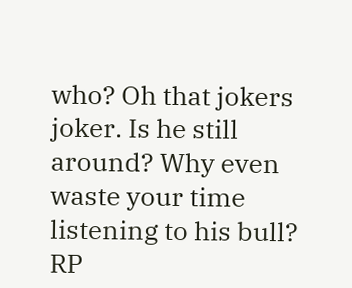who? Oh that jokers joker. Is he still around? Why even waste your time listening to his bull? RP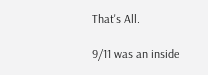That's All.

9/11 was an inside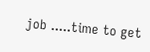job .....time to get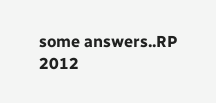some answers..RP 2012